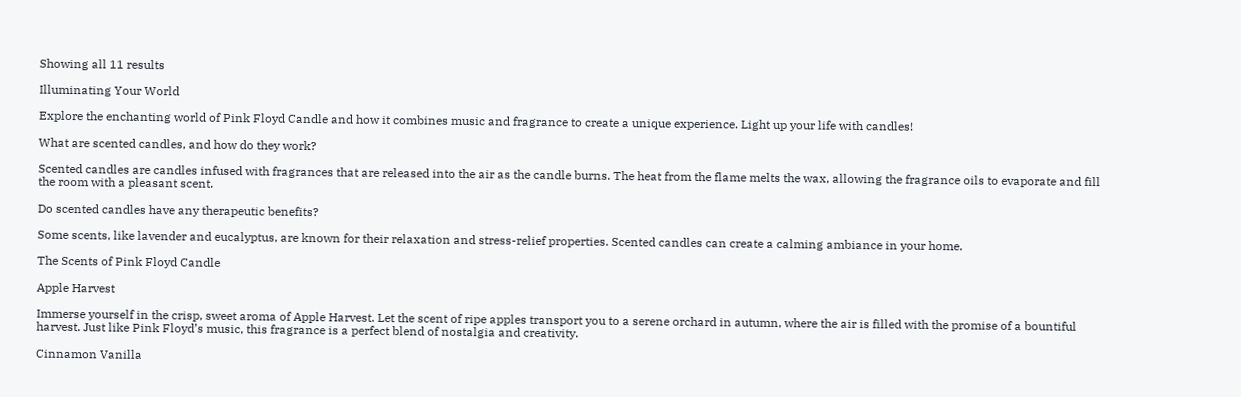Showing all 11 results

Illuminating Your World

Explore the enchanting world of Pink Floyd Candle and how it combines music and fragrance to create a unique experience. Light up your life with candles!

What are scented candles, and how do they work?

Scented candles are candles infused with fragrances that are released into the air as the candle burns. The heat from the flame melts the wax, allowing the fragrance oils to evaporate and fill the room with a pleasant scent.

Do scented candles have any therapeutic benefits?

Some scents, like lavender and eucalyptus, are known for their relaxation and stress-relief properties. Scented candles can create a calming ambiance in your home.

The Scents of Pink Floyd Candle

Apple Harvest

Immerse yourself in the crisp, sweet aroma of Apple Harvest. Let the scent of ripe apples transport you to a serene orchard in autumn, where the air is filled with the promise of a bountiful harvest. Just like Pink Floyd’s music, this fragrance is a perfect blend of nostalgia and creativity.

Cinnamon Vanilla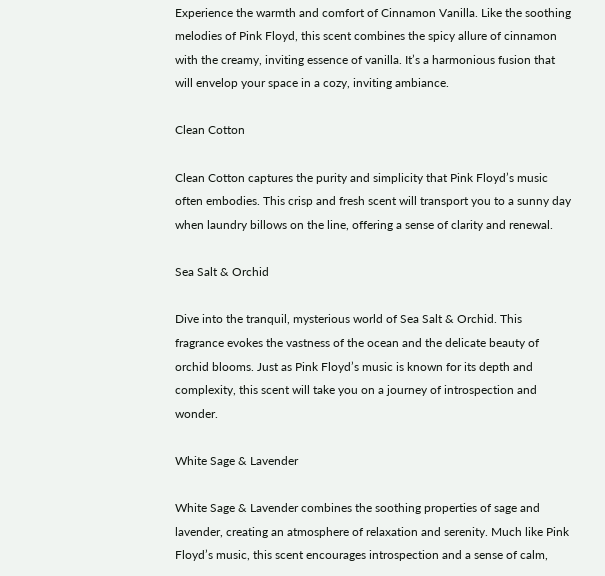Experience the warmth and comfort of Cinnamon Vanilla. Like the soothing melodies of Pink Floyd, this scent combines the spicy allure of cinnamon with the creamy, inviting essence of vanilla. It’s a harmonious fusion that will envelop your space in a cozy, inviting ambiance.

Clean Cotton

Clean Cotton captures the purity and simplicity that Pink Floyd’s music often embodies. This crisp and fresh scent will transport you to a sunny day when laundry billows on the line, offering a sense of clarity and renewal.

Sea Salt & Orchid

Dive into the tranquil, mysterious world of Sea Salt & Orchid. This fragrance evokes the vastness of the ocean and the delicate beauty of orchid blooms. Just as Pink Floyd’s music is known for its depth and complexity, this scent will take you on a journey of introspection and wonder.

White Sage & Lavender

White Sage & Lavender combines the soothing properties of sage and lavender, creating an atmosphere of relaxation and serenity. Much like Pink Floyd’s music, this scent encourages introspection and a sense of calm,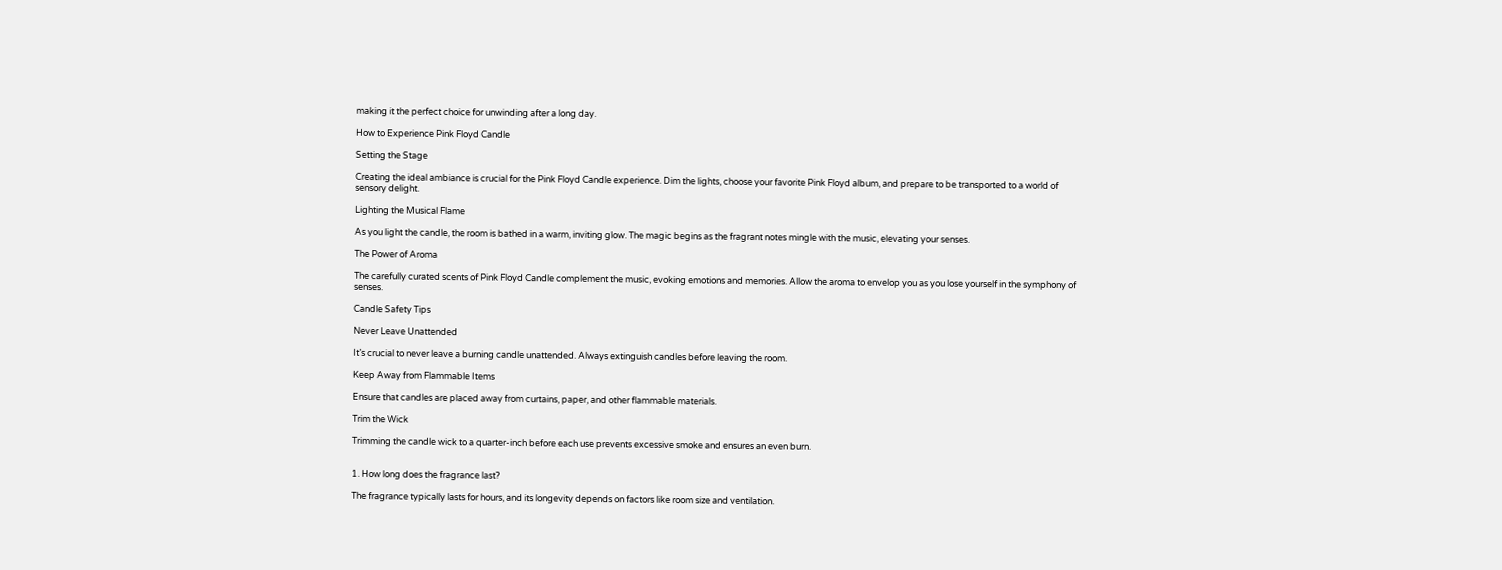making it the perfect choice for unwinding after a long day.

How to Experience Pink Floyd Candle

Setting the Stage

Creating the ideal ambiance is crucial for the Pink Floyd Candle experience. Dim the lights, choose your favorite Pink Floyd album, and prepare to be transported to a world of sensory delight.

Lighting the Musical Flame

As you light the candle, the room is bathed in a warm, inviting glow. The magic begins as the fragrant notes mingle with the music, elevating your senses.

The Power of Aroma

The carefully curated scents of Pink Floyd Candle complement the music, evoking emotions and memories. Allow the aroma to envelop you as you lose yourself in the symphony of senses.

Candle Safety Tips

Never Leave Unattended

It’s crucial to never leave a burning candle unattended. Always extinguish candles before leaving the room.

Keep Away from Flammable Items

Ensure that candles are placed away from curtains, paper, and other flammable materials.

Trim the Wick

Trimming the candle wick to a quarter-inch before each use prevents excessive smoke and ensures an even burn.


1. How long does the fragrance last?

The fragrance typically lasts for hours, and its longevity depends on factors like room size and ventilation.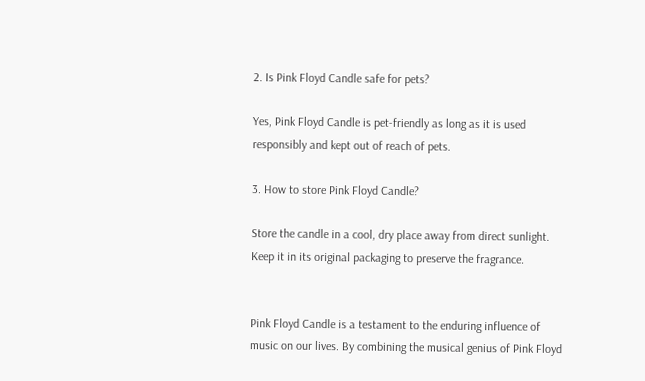2. Is Pink Floyd Candle safe for pets?

Yes, Pink Floyd Candle is pet-friendly as long as it is used responsibly and kept out of reach of pets.

3. How to store Pink Floyd Candle?

Store the candle in a cool, dry place away from direct sunlight. Keep it in its original packaging to preserve the fragrance.


Pink Floyd Candle is a testament to the enduring influence of music on our lives. By combining the musical genius of Pink Floyd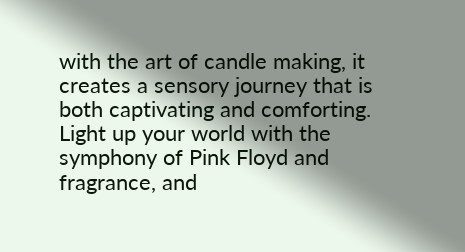with the art of candle making, it creates a sensory journey that is both captivating and comforting. Light up your world with the symphony of Pink Floyd and fragrance, and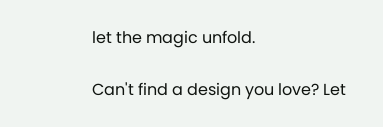let the magic unfold.

Can't find a design you love? Let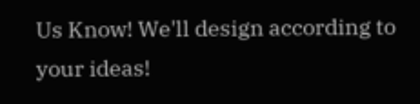Us Know! We'll design according to your ideas!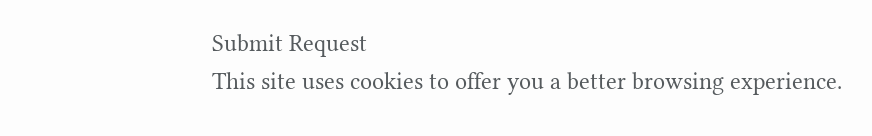Submit Request
This site uses cookies to offer you a better browsing experience.